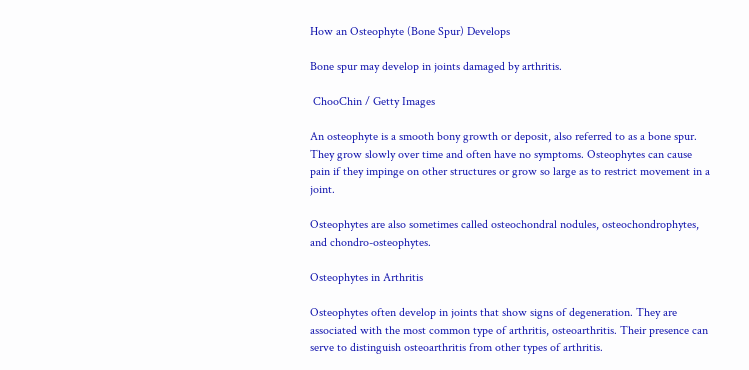How an Osteophyte (Bone Spur) Develops

Bone spur may develop in joints damaged by arthritis.

 ChooChin / Getty Images

An osteophyte is a smooth bony growth or deposit, also referred to as a bone spur. They grow slowly over time and often have no symptoms. Osteophytes can cause pain if they impinge on other structures or grow so large as to restrict movement in a joint.

Osteophytes are also sometimes called osteochondral nodules, osteochondrophytes, and chondro-osteophytes.

Osteophytes in Arthritis

Osteophytes often develop in joints that show signs of degeneration. They are associated with the most common type of arthritis, osteoarthritis. Their presence can serve to distinguish osteoarthritis from other types of arthritis.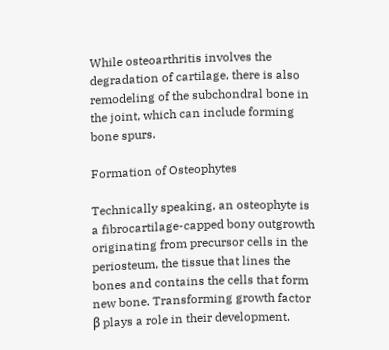While osteoarthritis involves the degradation of cartilage, there is also remodeling of the subchondral bone in the joint, which can include forming bone spurs.

Formation of Osteophytes

Technically speaking, an osteophyte is a fibrocartilage-capped bony outgrowth originating from precursor cells in the periosteum, the tissue that lines the bones and contains the cells that form new bone. Transforming growth factor β plays a role in their development.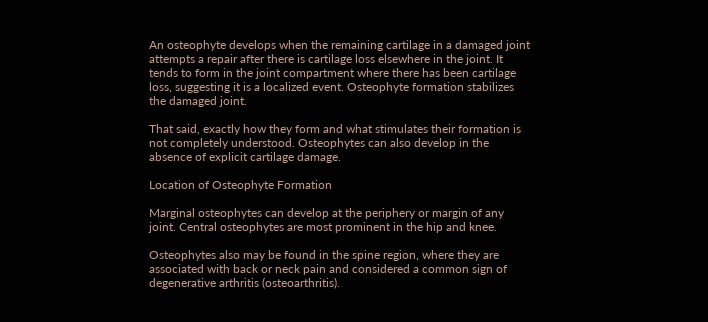An osteophyte develops when the remaining cartilage in a damaged joint attempts a repair after there is cartilage loss elsewhere in the joint. It tends to form in the joint compartment where there has been cartilage loss, suggesting it is a localized event. Osteophyte formation stabilizes the damaged joint.

That said, exactly how they form and what stimulates their formation is not completely understood. Osteophytes can also develop in the absence of explicit cartilage damage.

Location of Osteophyte Formation

Marginal osteophytes can develop at the periphery or margin of any joint. Central osteophytes are most prominent in the hip and knee.

Osteophytes also may be found in the spine region, where they are associated with back or neck pain and considered a common sign of degenerative arthritis (osteoarthritis).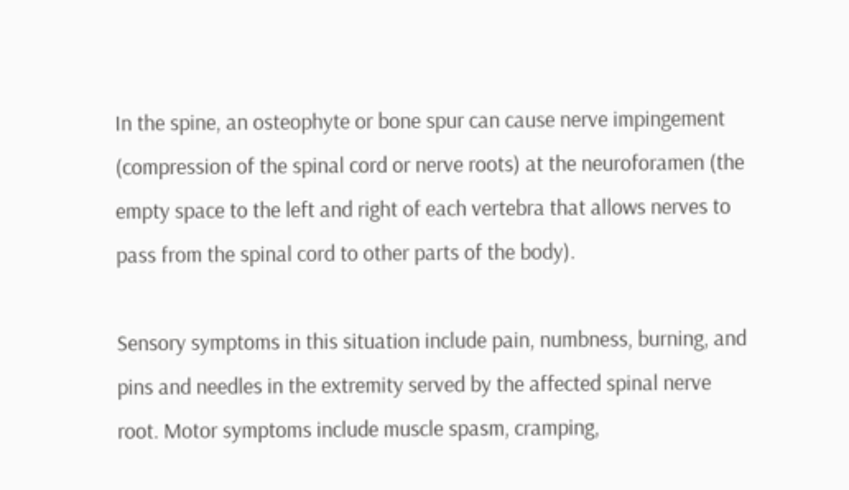In the spine, an osteophyte or bone spur can cause nerve impingement (compression of the spinal cord or nerve roots) at the neuroforamen (the empty space to the left and right of each vertebra that allows nerves to pass from the spinal cord to other parts of the body).

Sensory symptoms in this situation include pain, numbness, burning, and pins and needles in the extremity served by the affected spinal nerve root. Motor symptoms include muscle spasm, cramping,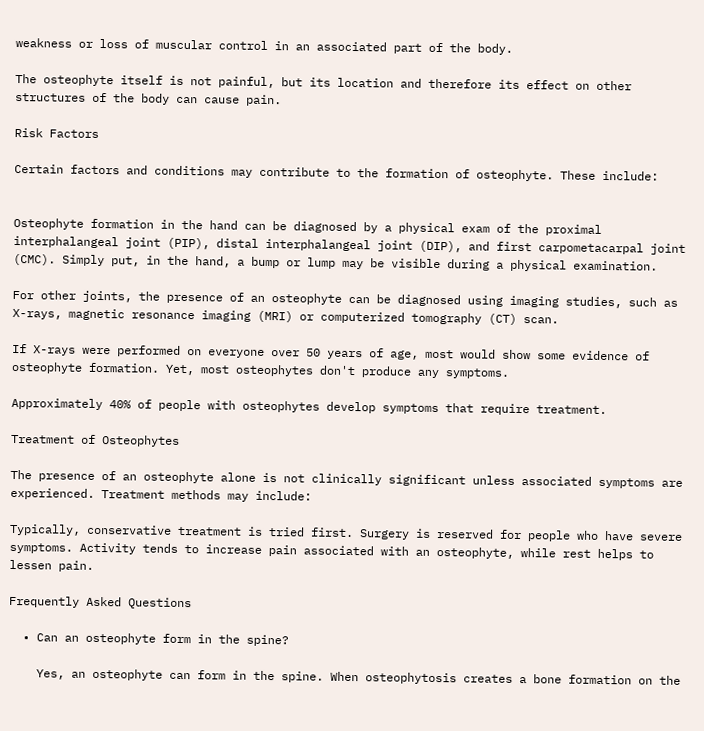weakness or loss of muscular control in an associated part of the body.

The osteophyte itself is not painful, but its location and therefore its effect on other structures of the body can cause pain.

Risk Factors

Certain factors and conditions may contribute to the formation of osteophyte. These include:


Osteophyte formation in the hand can be diagnosed by a physical exam of the proximal interphalangeal joint (PIP), distal interphalangeal joint (DIP), and first carpometacarpal joint (CMC). Simply put, in the hand, a bump or lump may be visible during a physical examination.

For other joints, the presence of an osteophyte can be diagnosed using imaging studies, such as X-rays, magnetic resonance imaging (MRI) or computerized tomography (CT) scan.

If X-rays were performed on everyone over 50 years of age, most would show some evidence of osteophyte formation. Yet, most osteophytes don't produce any symptoms.

Approximately 40% of people with osteophytes develop symptoms that require treatment.

Treatment of Osteophytes

The presence of an osteophyte alone is not clinically significant unless associated symptoms are experienced. Treatment methods may include:

Typically, conservative treatment is tried first. Surgery is reserved for people who have severe symptoms. Activity tends to increase pain associated with an osteophyte, while rest helps to lessen pain.

Frequently Asked Questions

  • Can an osteophyte form in the spine?

    Yes, an osteophyte can form in the spine. When osteophytosis creates a bone formation on the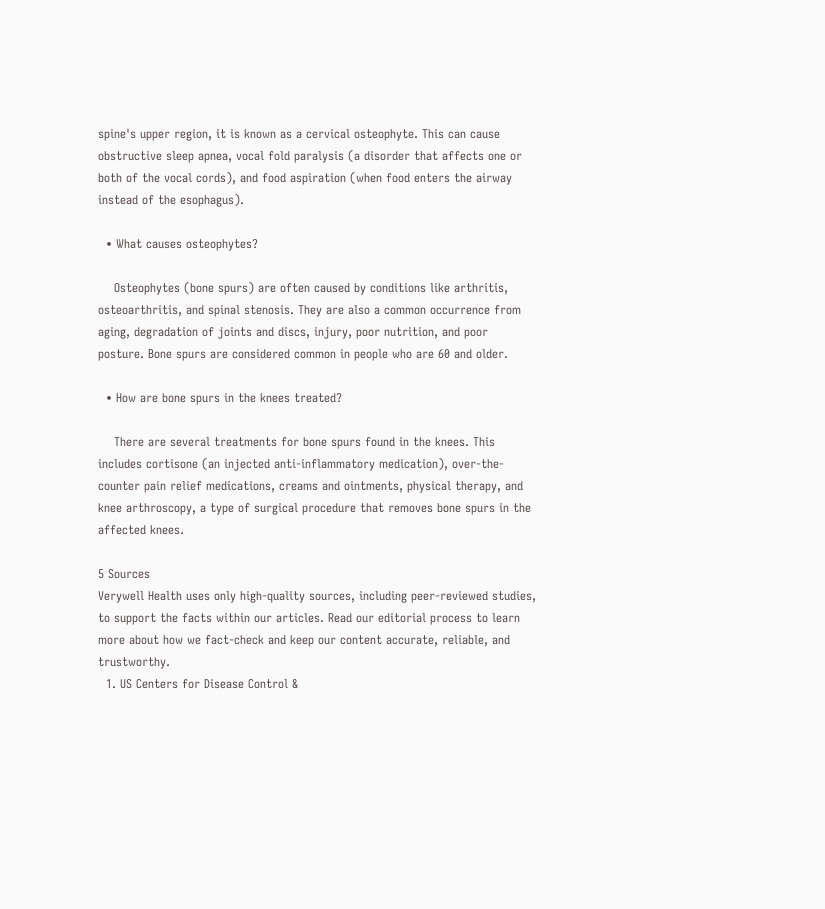spine's upper region, it is known as a cervical osteophyte. This can cause obstructive sleep apnea, vocal fold paralysis (a disorder that affects one or both of the vocal cords), and food aspiration (when food enters the airway instead of the esophagus).

  • What causes osteophytes?

    Osteophytes (bone spurs) are often caused by conditions like arthritis, osteoarthritis, and spinal stenosis. They are also a common occurrence from aging, degradation of joints and discs, injury, poor nutrition, and poor posture. Bone spurs are considered common in people who are 60 and older.

  • How are bone spurs in the knees treated?

    There are several treatments for bone spurs found in the knees. This includes cortisone (an injected anti-inflammatory medication), over-the-counter pain relief medications, creams and ointments, physical therapy, and knee arthroscopy, a type of surgical procedure that removes bone spurs in the affected knees.

5 Sources
Verywell Health uses only high-quality sources, including peer-reviewed studies, to support the facts within our articles. Read our editorial process to learn more about how we fact-check and keep our content accurate, reliable, and trustworthy.
  1. US Centers for Disease Control &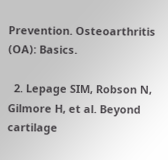Prevention. Osteoarthritis (OA): Basics.

  2. Lepage SIM, Robson N, Gilmore H, et al. Beyond cartilage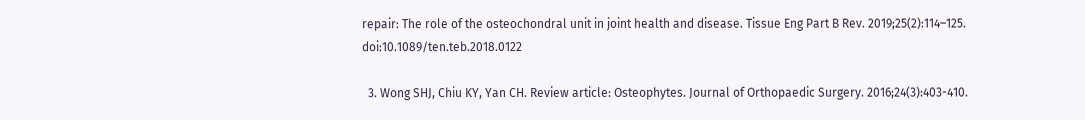repair: The role of the osteochondral unit in joint health and disease. Tissue Eng Part B Rev. 2019;25(2):114–125. doi:10.1089/ten.teb.2018.0122

  3. Wong SHJ, Chiu KY, Yan CH. Review article: Osteophytes. Journal of Orthopaedic Surgery. 2016;24(3):403-410.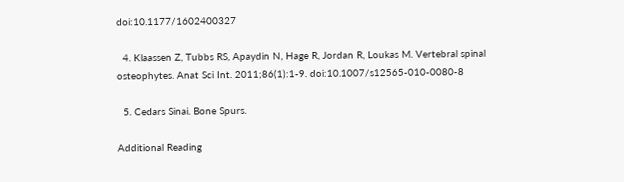doi:10.1177/1602400327

  4. Klaassen Z, Tubbs RS, Apaydin N, Hage R, Jordan R, Loukas M. Vertebral spinal osteophytes. Anat Sci Int. 2011;86(1):1-9. doi:10.1007/s12565-010-0080-8

  5. Cedars Sinai. Bone Spurs.

Additional Reading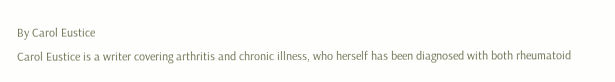By Carol Eustice
Carol Eustice is a writer covering arthritis and chronic illness, who herself has been diagnosed with both rheumatoid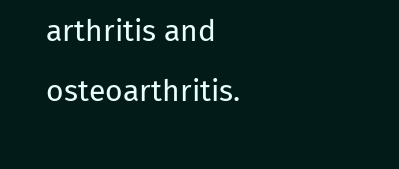arthritis and osteoarthritis.